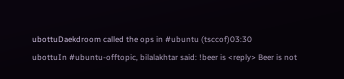ubottuDaekdroom called the ops in #ubuntu (tsccof)03:30
ubottuIn #ubuntu-offtopic, bilalakhtar said: !beer is <reply> Beer is not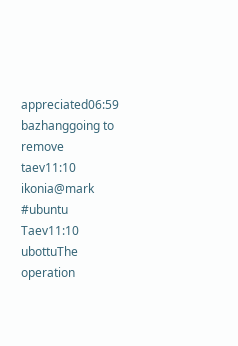appreciated06:59
bazhanggoing to remove taev11:10
ikonia@mark #ubuntu Taev11:10
ubottuThe operation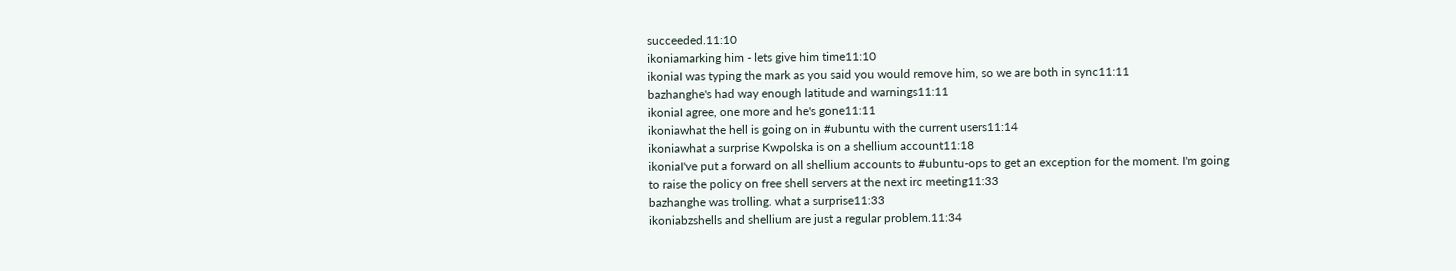succeeded.11:10
ikoniamarking him - lets give him time11:10
ikoniaI was typing the mark as you said you would remove him, so we are both in sync11:11
bazhanghe's had way enough latitude and warnings11:11
ikoniaI agree, one more and he's gone11:11
ikoniawhat the hell is going on in #ubuntu with the current users11:14
ikoniawhat a surprise Kwpolska is on a shellium account11:18
ikoniaI've put a forward on all shellium accounts to #ubuntu-ops to get an exception for the moment. I'm going to raise the policy on free shell servers at the next irc meeting11:33
bazhanghe was trolling. what a surprise11:33
ikoniabzshells and shellium are just a regular problem.11:34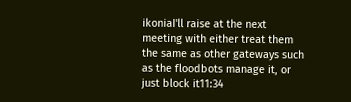ikoniaI'll raise at the next meeting with either treat them the same as other gateways such as the floodbots manage it, or just block it11:34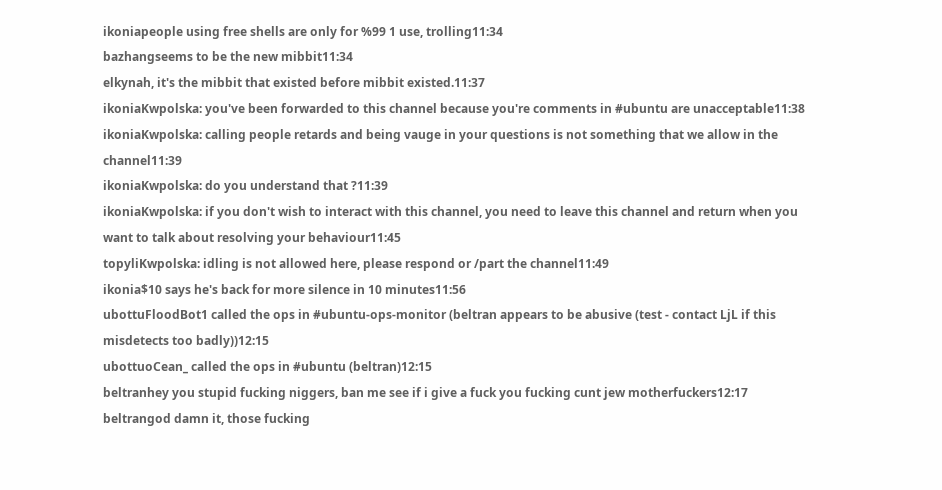ikoniapeople using free shells are only for %99 1 use, trolling11:34
bazhangseems to be the new mibbit11:34
elkynah, it's the mibbit that existed before mibbit existed.11:37
ikoniaKwpolska: you've been forwarded to this channel because you're comments in #ubuntu are unacceptable11:38
ikoniaKwpolska: calling people retards and being vauge in your questions is not something that we allow in the channel11:39
ikoniaKwpolska: do you understand that ?11:39
ikoniaKwpolska: if you don't wish to interact with this channel, you need to leave this channel and return when you want to talk about resolving your behaviour11:45
topyliKwpolska: idling is not allowed here, please respond or /part the channel11:49
ikonia$10 says he's back for more silence in 10 minutes11:56
ubottuFloodBot1 called the ops in #ubuntu-ops-monitor (beltran appears to be abusive (test - contact LjL if this misdetects too badly))12:15
ubottuoCean_ called the ops in #ubuntu (beltran)12:15
beltranhey you stupid fucking niggers, ban me see if i give a fuck you fucking cunt jew motherfuckers12:17
beltrangod damn it, those fucking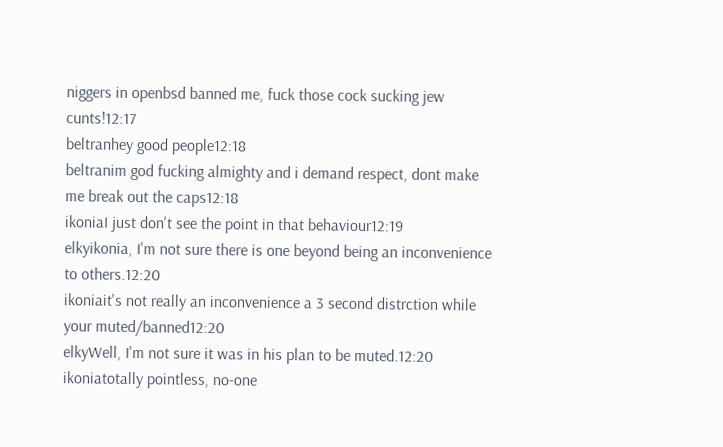niggers in openbsd banned me, fuck those cock sucking jew cunts!12:17
beltranhey good people12:18
beltranim god fucking almighty and i demand respect, dont make me break out the caps12:18
ikoniaI just don't see the point in that behaviour12:19
elkyikonia, I'm not sure there is one beyond being an inconvenience to others.12:20
ikoniait's not really an inconvenience a 3 second distrction while your muted/banned12:20
elkyWell, I'm not sure it was in his plan to be muted.12:20
ikoniatotally pointless, no-one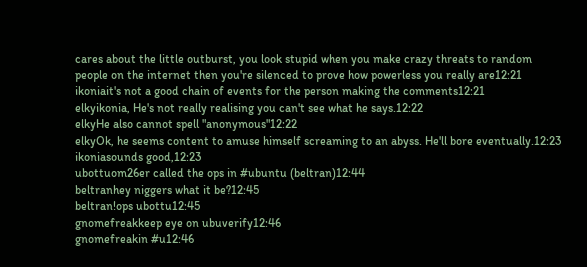cares about the little outburst, you look stupid when you make crazy threats to random people on the internet then you're silenced to prove how powerless you really are12:21
ikoniait's not a good chain of events for the person making the comments12:21
elkyikonia, He's not really realising you can't see what he says.12:22
elkyHe also cannot spell "anonymous"12:22
elkyOk, he seems content to amuse himself screaming to an abyss. He'll bore eventually.12:23
ikoniasounds good,12:23
ubottuom26er called the ops in #ubuntu (beltran)12:44
beltranhey niggers what it be?12:45
beltran!ops ubottu12:45
gnomefreakkeep eye on ubuverify12:46
gnomefreakin #u12:46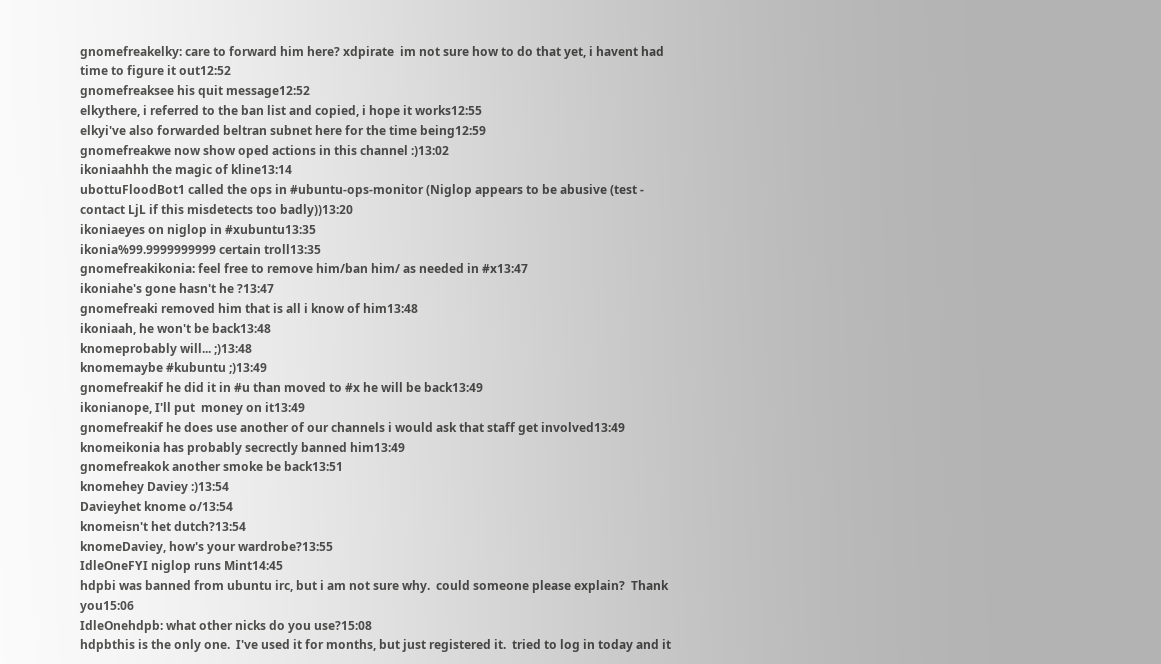gnomefreakelky: care to forward him here? xdpirate  im not sure how to do that yet, i havent had time to figure it out12:52
gnomefreaksee his quit message12:52
elkythere, i referred to the ban list and copied, i hope it works12:55
elkyi've also forwarded beltran subnet here for the time being12:59
gnomefreakwe now show oped actions in this channel :)13:02
ikoniaahhh the magic of kline13:14
ubottuFloodBot1 called the ops in #ubuntu-ops-monitor (Niglop appears to be abusive (test - contact LjL if this misdetects too badly))13:20
ikoniaeyes on niglop in #xubuntu13:35
ikonia%99.9999999999 certain troll13:35
gnomefreakikonia: feel free to remove him/ban him/ as needed in #x13:47
ikoniahe's gone hasn't he ?13:47
gnomefreaki removed him that is all i know of him13:48
ikoniaah, he won't be back13:48
knomeprobably will... ;)13:48
knomemaybe #kubuntu ;)13:49
gnomefreakif he did it in #u than moved to #x he will be back13:49
ikonianope, I'll put  money on it13:49
gnomefreakif he does use another of our channels i would ask that staff get involved13:49
knomeikonia has probably secrectly banned him13:49
gnomefreakok another smoke be back13:51
knomehey Daviey :)13:54
Davieyhet knome o/13:54
knomeisn't het dutch?13:54
knomeDaviey, how's your wardrobe?13:55
IdleOneFYI niglop runs Mint14:45
hdpbi was banned from ubuntu irc, but i am not sure why.  could someone please explain?  Thank you15:06
IdleOnehdpb: what other nicks do you use?15:08
hdpbthis is the only one.  I've used it for months, but just registered it.  tried to log in today and it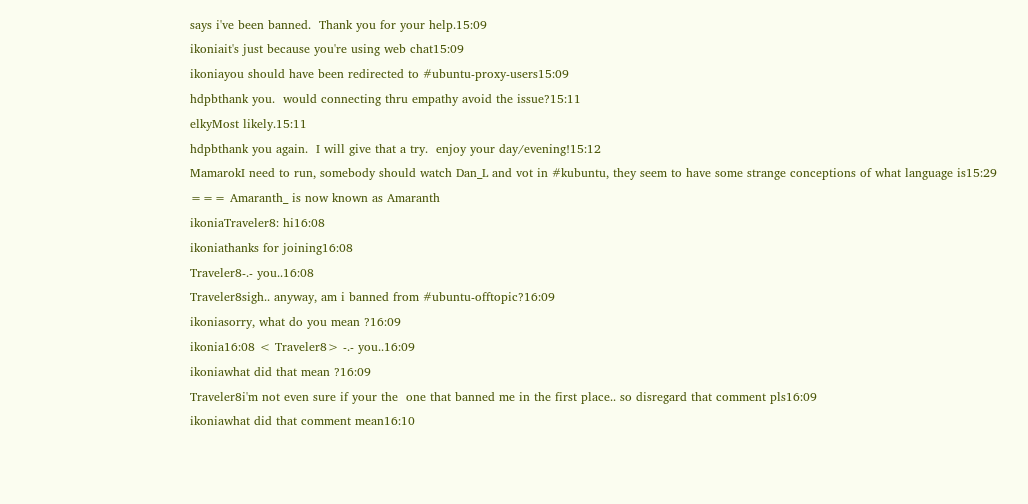says i've been banned.  Thank you for your help.15:09
ikoniait's just because you're using web chat15:09
ikoniayou should have been redirected to #ubuntu-proxy-users15:09
hdpbthank you.  would connecting thru empathy avoid the issue?15:11
elkyMost likely.15:11
hdpbthank you again.  I will give that a try.  enjoy your day/evening!15:12
MamarokI need to run, somebody should watch Dan_L and vot in #kubuntu, they seem to have some strange conceptions of what language is15:29
=== Amaranth_ is now known as Amaranth
ikoniaTraveler8: hi16:08
ikoniathanks for joining16:08
Traveler8-.- you..16:08
Traveler8sigh.. anyway, am i banned from #ubuntu-offtopic?16:09
ikoniasorry, what do you mean ?16:09
ikonia16:08 < Traveler8> -.- you..16:09
ikoniawhat did that mean ?16:09
Traveler8i'm not even sure if your the  one that banned me in the first place.. so disregard that comment pls16:09
ikoniawhat did that comment mean16:10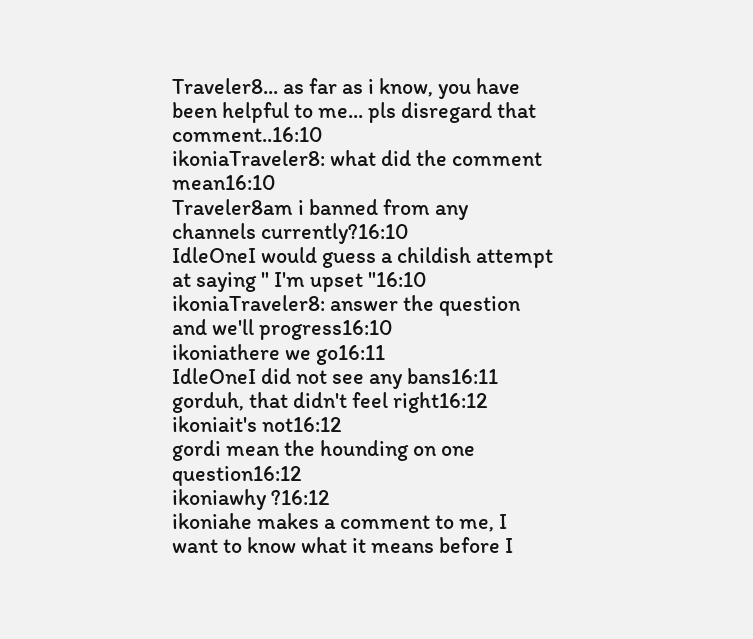Traveler8... as far as i know, you have been helpful to me... pls disregard that comment..16:10
ikoniaTraveler8: what did the comment mean16:10
Traveler8am i banned from any channels currently?16:10
IdleOneI would guess a childish attempt at saying " I'm upset "16:10
ikoniaTraveler8: answer the question and we'll progress16:10
ikoniathere we go16:11
IdleOneI did not see any bans16:11
gorduh, that didn't feel right16:12
ikoniait's not16:12
gordi mean the hounding on one question16:12
ikoniawhy ?16:12
ikoniahe makes a comment to me, I want to know what it means before I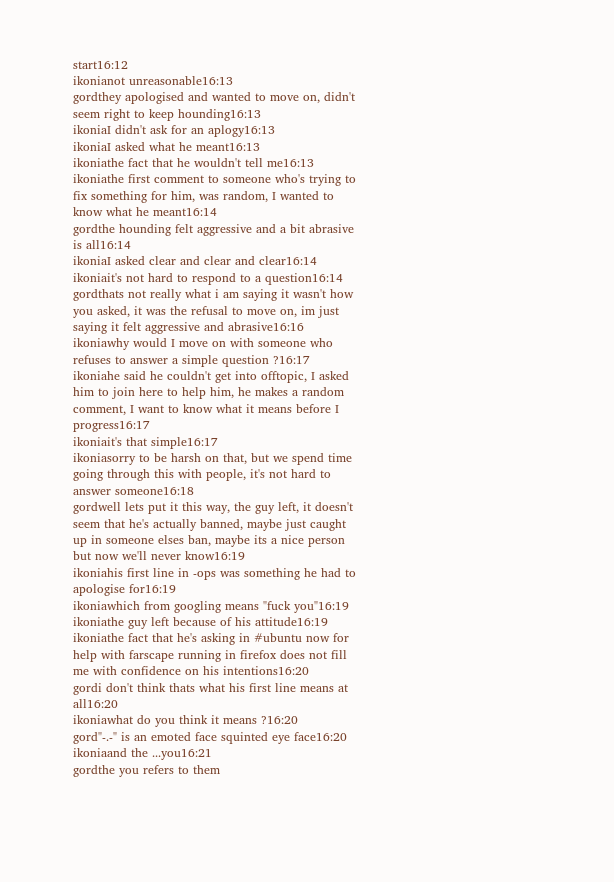start16:12
ikonianot unreasonable16:13
gordthey apologised and wanted to move on, didn't seem right to keep hounding16:13
ikoniaI didn't ask for an aplogy16:13
ikoniaI asked what he meant16:13
ikoniathe fact that he wouldn't tell me16:13
ikoniathe first comment to someone who's trying to fix something for him, was random, I wanted to know what he meant16:14
gordthe hounding felt aggressive and a bit abrasive is all16:14
ikoniaI asked clear and clear and clear16:14
ikoniait's not hard to respond to a question16:14
gordthats not really what i am saying it wasn't how you asked, it was the refusal to move on, im just saying it felt aggressive and abrasive16:16
ikoniawhy would I move on with someone who refuses to answer a simple question ?16:17
ikoniahe said he couldn't get into offtopic, I asked him to join here to help him, he makes a random comment, I want to know what it means before I progress16:17
ikoniait's that simple16:17
ikoniasorry to be harsh on that, but we spend time going through this with people, it's not hard to answer someone16:18
gordwell lets put it this way, the guy left, it doesn't seem that he's actually banned, maybe just caught up in someone elses ban, maybe its a nice person but now we'll never know16:19
ikoniahis first line in -ops was something he had to apologise for16:19
ikoniawhich from googling means "fuck you"16:19
ikoniathe guy left because of his attitude16:19
ikoniathe fact that he's asking in #ubuntu now for help with farscape running in firefox does not fill me with confidence on his intentions16:20
gordi don't think thats what his first line means at all16:20
ikoniawhat do you think it means ?16:20
gord"-.-" is an emoted face squinted eye face16:20
ikoniaand the ...you16:21
gordthe you refers to them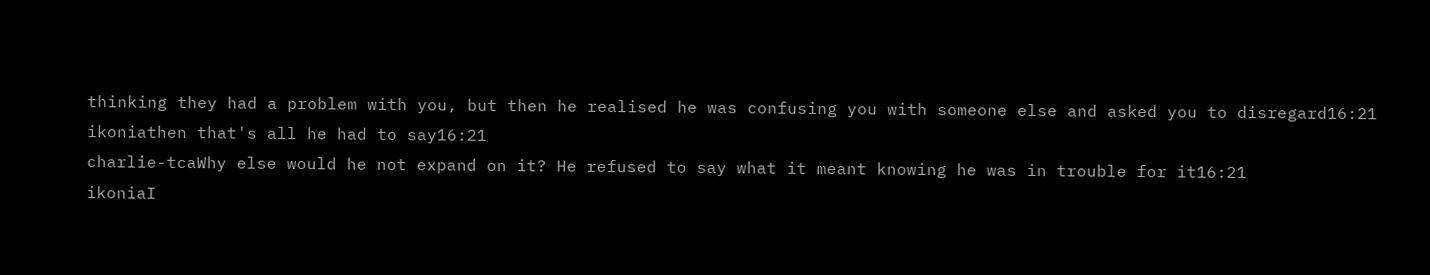thinking they had a problem with you, but then he realised he was confusing you with someone else and asked you to disregard16:21
ikoniathen that's all he had to say16:21
charlie-tcaWhy else would he not expand on it? He refused to say what it meant knowing he was in trouble for it16:21
ikoniaI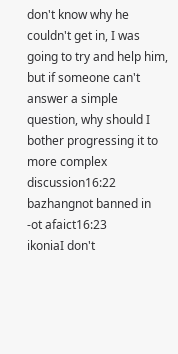don't know why he couldn't get in, I was going to try and help him, but if someone can't answer a simple question, why should I bother progressing it to more complex discussion16:22
bazhangnot banned in -ot afaict16:23
ikoniaI don't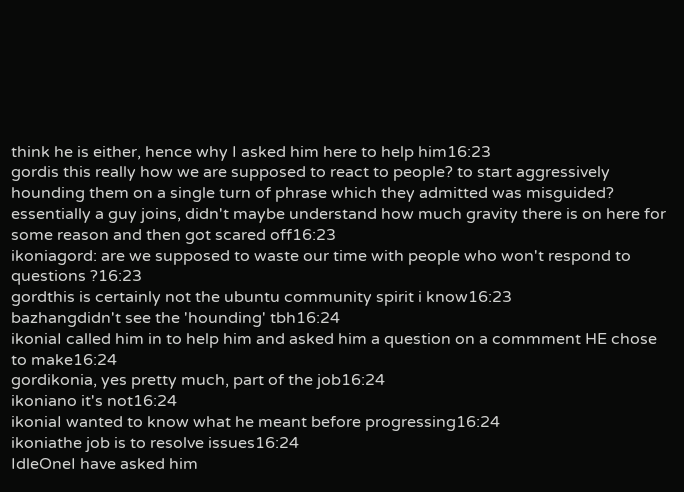think he is either, hence why I asked him here to help him16:23
gordis this really how we are supposed to react to people? to start aggressively hounding them on a single turn of phrase which they admitted was misguided? essentially a guy joins, didn't maybe understand how much gravity there is on here for some reason and then got scared off16:23
ikoniagord: are we supposed to waste our time with people who won't respond to questions ?16:23
gordthis is certainly not the ubuntu community spirit i know16:23
bazhangdidn't see the 'hounding' tbh16:24
ikoniaI called him in to help him and asked him a question on a commment HE chose to make16:24
gordikonia, yes pretty much, part of the job16:24
ikoniano it's not16:24
ikoniaI wanted to know what he meant before progressing16:24
ikoniathe job is to resolve issues16:24
IdleOneI have asked him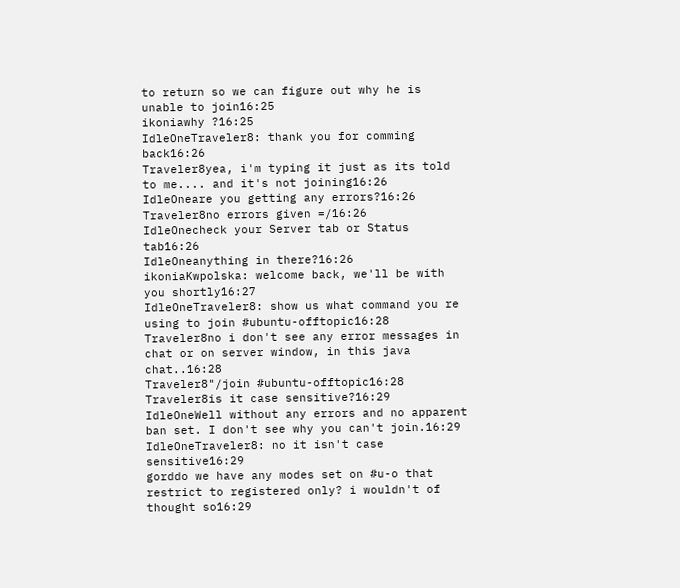to return so we can figure out why he is unable to join16:25
ikoniawhy ?16:25
IdleOneTraveler8: thank you for comming back16:26
Traveler8yea, i'm typing it just as its told to me.... and it's not joining16:26
IdleOneare you getting any errors?16:26
Traveler8no errors given =/16:26
IdleOnecheck your Server tab or Status tab16:26
IdleOneanything in there?16:26
ikoniaKwpolska: welcome back, we'll be with you shortly16:27
IdleOneTraveler8: show us what command you re using to join #ubuntu-offtopic16:28
Traveler8no i don't see any error messages in chat or on server window, in this java chat..16:28
Traveler8"/join #ubuntu-offtopic16:28
Traveler8is it case sensitive?16:29
IdleOneWell without any errors and no apparent ban set. I don't see why you can't join.16:29
IdleOneTraveler8: no it isn't case sensitive16:29
gorddo we have any modes set on #u-o that restrict to registered only? i wouldn't of thought so16:29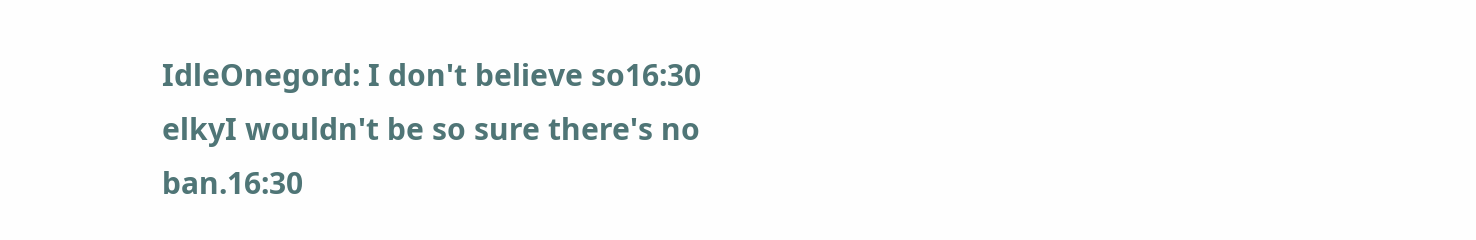IdleOnegord: I don't believe so16:30
elkyI wouldn't be so sure there's no ban.16:30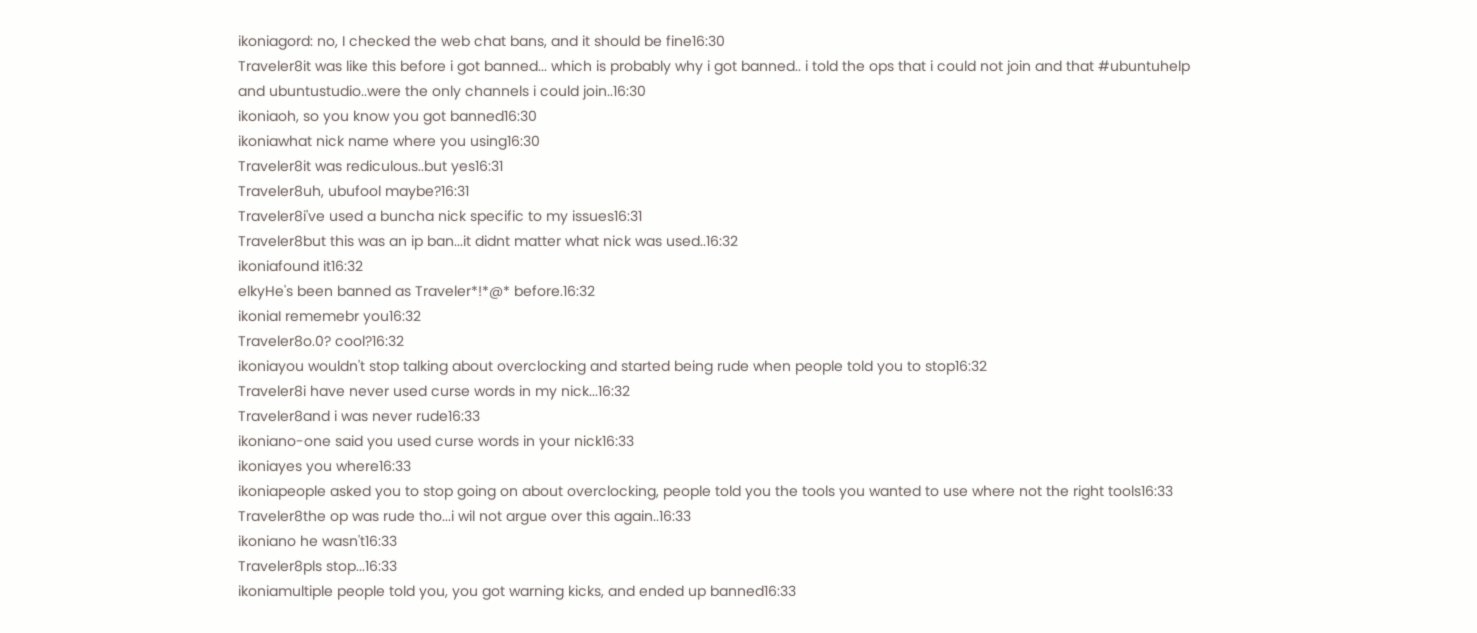ikoniagord: no, I checked the web chat bans, and it should be fine16:30
Traveler8it was like this before i got banned... which is probably why i got banned.. i told the ops that i could not join and that #ubuntuhelp and ubuntustudio..were the only channels i could join..16:30
ikoniaoh, so you know you got banned16:30
ikoniawhat nick name where you using16:30
Traveler8it was rediculous..but yes16:31
Traveler8uh, ubufool maybe?16:31
Traveler8i've used a buncha nick specific to my issues16:31
Traveler8but this was an ip ban...it didnt matter what nick was used..16:32
ikoniafound it16:32
elkyHe's been banned as Traveler*!*@* before.16:32
ikoniaI rememebr you16:32
Traveler8o.0? cool?16:32
ikoniayou wouldn't stop talking about overclocking and started being rude when people told you to stop16:32
Traveler8i have never used curse words in my nick...16:32
Traveler8and i was never rude16:33
ikoniano-one said you used curse words in your nick16:33
ikoniayes you where16:33
ikoniapeople asked you to stop going on about overclocking, people told you the tools you wanted to use where not the right tools16:33
Traveler8the op was rude tho...i wil not argue over this again..16:33
ikoniano he wasn't16:33
Traveler8pls stop...16:33
ikoniamultiple people told you, you got warning kicks, and ended up banned16:33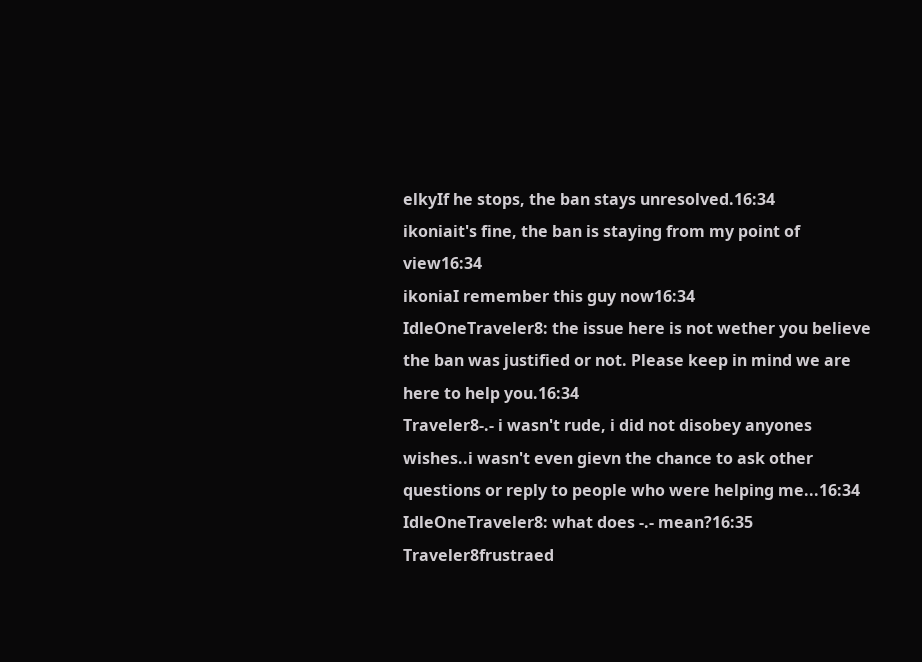elkyIf he stops, the ban stays unresolved.16:34
ikoniait's fine, the ban is staying from my point of view16:34
ikoniaI remember this guy now16:34
IdleOneTraveler8: the issue here is not wether you believe the ban was justified or not. Please keep in mind we are here to help you.16:34
Traveler8-.- i wasn't rude, i did not disobey anyones wishes..i wasn't even gievn the chance to ask other questions or reply to people who were helping me...16:34
IdleOneTraveler8: what does -.- mean?16:35
Traveler8frustraed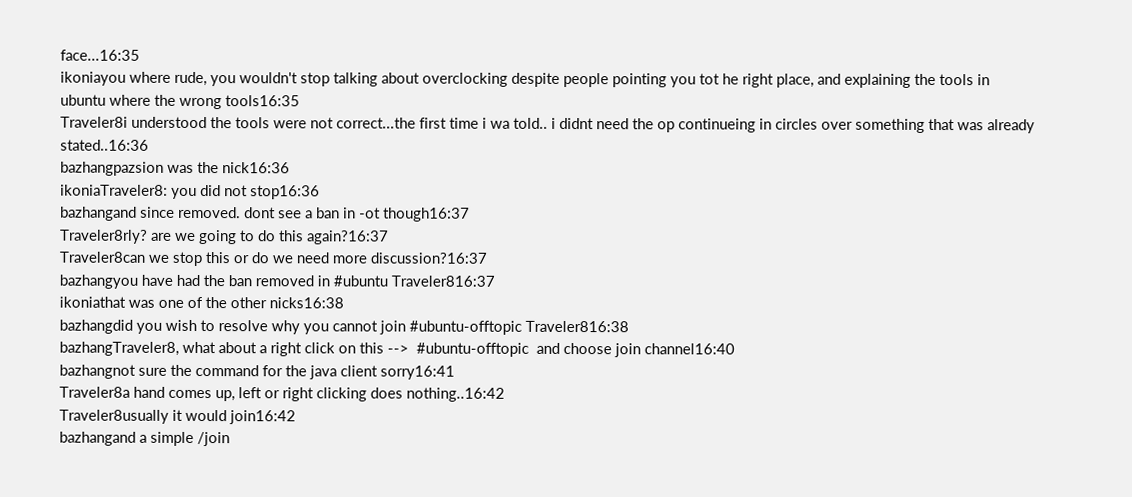face...16:35
ikoniayou where rude, you wouldn't stop talking about overclocking despite people pointing you tot he right place, and explaining the tools in ubuntu where the wrong tools16:35
Traveler8i understood the tools were not correct...the first time i wa told.. i didnt need the op continueing in circles over something that was already stated..16:36
bazhangpazsion was the nick16:36
ikoniaTraveler8: you did not stop16:36
bazhangand since removed. dont see a ban in -ot though16:37
Traveler8rly? are we going to do this again?16:37
Traveler8can we stop this or do we need more discussion?16:37
bazhangyou have had the ban removed in #ubuntu Traveler816:37
ikoniathat was one of the other nicks16:38
bazhangdid you wish to resolve why you cannot join #ubuntu-offtopic Traveler816:38
bazhangTraveler8, what about a right click on this -->  #ubuntu-offtopic  and choose join channel16:40
bazhangnot sure the command for the java client sorry16:41
Traveler8a hand comes up, left or right clicking does nothing..16:42
Traveler8usually it would join16:42
bazhangand a simple /join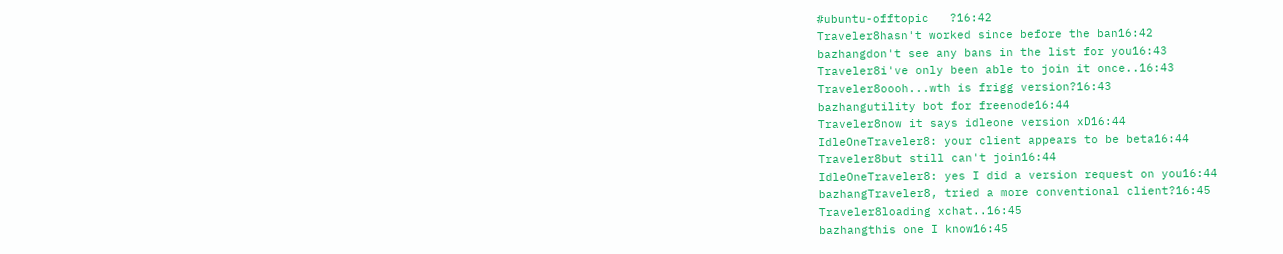#ubuntu-offtopic   ?16:42
Traveler8hasn't worked since before the ban16:42
bazhangdon't see any bans in the list for you16:43
Traveler8i've only been able to join it once..16:43
Traveler8oooh...wth is frigg version?16:43
bazhangutility bot for freenode16:44
Traveler8now it says idleone version xD16:44
IdleOneTraveler8: your client appears to be beta16:44
Traveler8but still can't join16:44
IdleOneTraveler8: yes I did a version request on you16:44
bazhangTraveler8, tried a more conventional client?16:45
Traveler8loading xchat..16:45
bazhangthis one I know16:45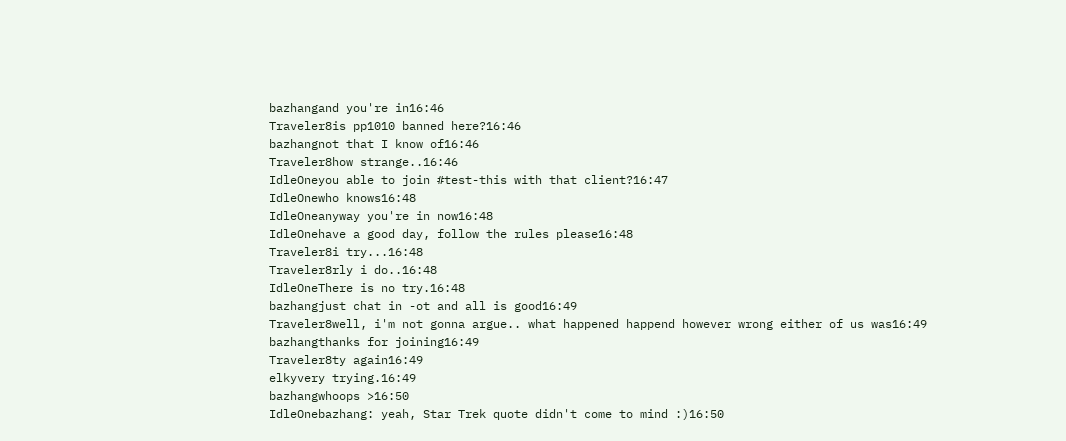bazhangand you're in16:46
Traveler8is pp1010 banned here?16:46
bazhangnot that I know of16:46
Traveler8how strange..16:46
IdleOneyou able to join #test-this with that client?16:47
IdleOnewho knows16:48
IdleOneanyway you're in now16:48
IdleOnehave a good day, follow the rules please16:48
Traveler8i try...16:48
Traveler8rly i do..16:48
IdleOneThere is no try.16:48
bazhangjust chat in -ot and all is good16:49
Traveler8well, i'm not gonna argue.. what happened happend however wrong either of us was16:49
bazhangthanks for joining16:49
Traveler8ty again16:49
elkyvery trying.16:49
bazhangwhoops >16:50
IdleOnebazhang: yeah, Star Trek quote didn't come to mind :)16:50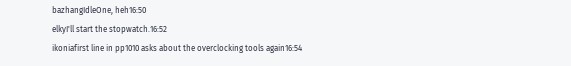bazhangIdleOne, heh16:50
elkyI'll start the stopwatch.16:52
ikoniafirst line in pp1010 asks about the overclocking tools again16:54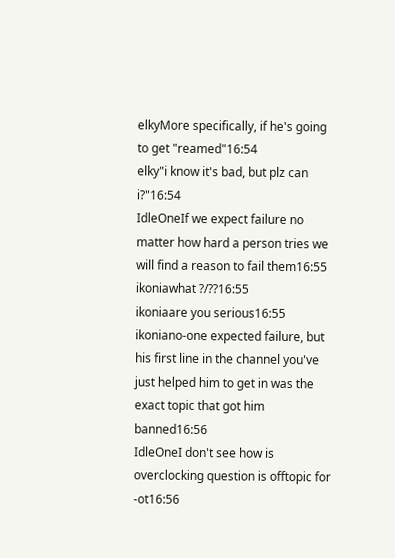elkyMore specifically, if he's going to get "reamed"16:54
elky"i know it's bad, but plz can i?"16:54
IdleOneIf we expect failure no matter how hard a person tries we will find a reason to fail them16:55
ikoniawhat ?/??16:55
ikoniaare you serious16:55
ikoniano-one expected failure, but his first line in the channel you've just helped him to get in was the exact topic that got him banned16:56
IdleOneI don't see how is overclocking question is offtopic for -ot16:56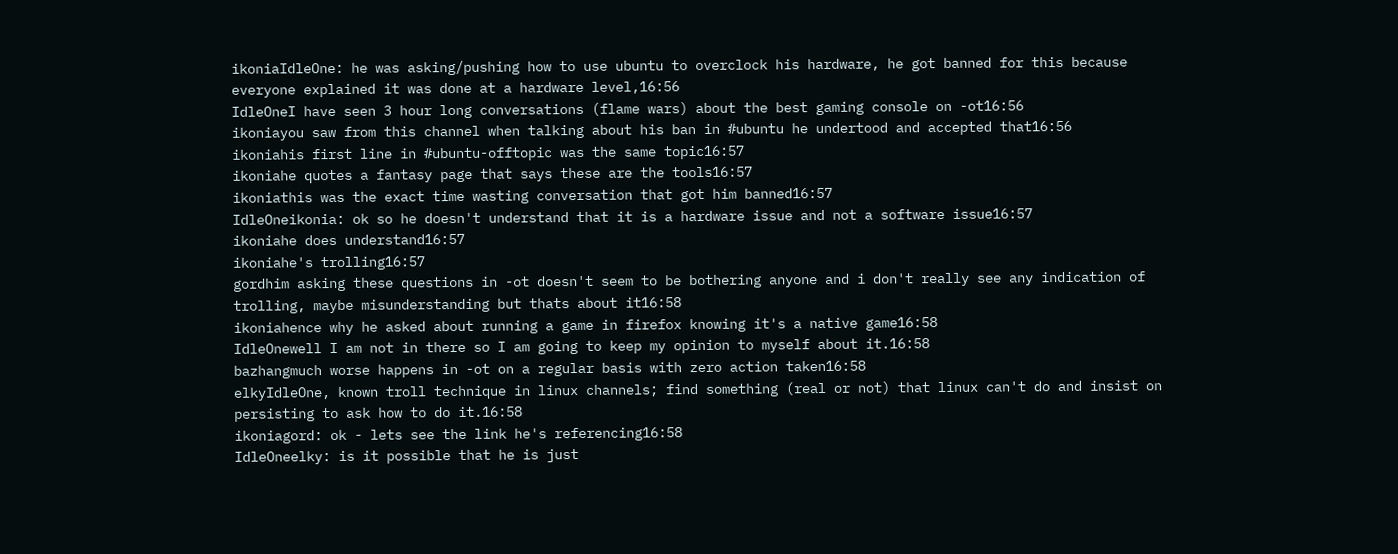ikoniaIdleOne: he was asking/pushing how to use ubuntu to overclock his hardware, he got banned for this because everyone explained it was done at a hardware level,16:56
IdleOneI have seen 3 hour long conversations (flame wars) about the best gaming console on -ot16:56
ikoniayou saw from this channel when talking about his ban in #ubuntu he undertood and accepted that16:56
ikoniahis first line in #ubuntu-offtopic was the same topic16:57
ikoniahe quotes a fantasy page that says these are the tools16:57
ikoniathis was the exact time wasting conversation that got him banned16:57
IdleOneikonia: ok so he doesn't understand that it is a hardware issue and not a software issue16:57
ikoniahe does understand16:57
ikoniahe's trolling16:57
gordhim asking these questions in -ot doesn't seem to be bothering anyone and i don't really see any indication of trolling, maybe misunderstanding but thats about it16:58
ikoniahence why he asked about running a game in firefox knowing it's a native game16:58
IdleOnewell I am not in there so I am going to keep my opinion to myself about it.16:58
bazhangmuch worse happens in -ot on a regular basis with zero action taken16:58
elkyIdleOne, known troll technique in linux channels; find something (real or not) that linux can't do and insist on persisting to ask how to do it.16:58
ikoniagord: ok - lets see the link he's referencing16:58
IdleOneelky: is it possible that he is just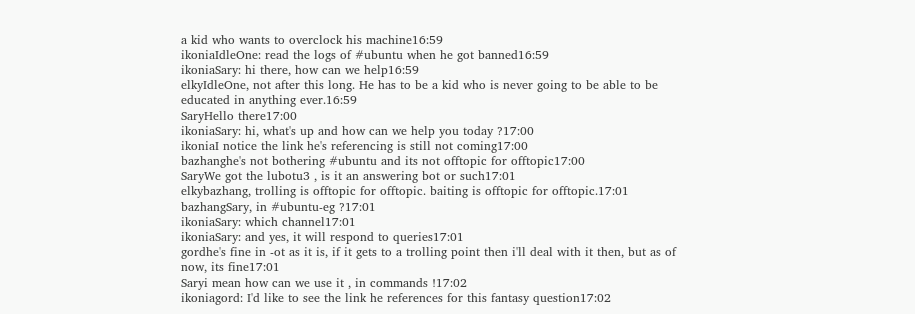a kid who wants to overclock his machine16:59
ikoniaIdleOne: read the logs of #ubuntu when he got banned16:59
ikoniaSary: hi there, how can we help16:59
elkyIdleOne, not after this long. He has to be a kid who is never going to be able to be educated in anything ever.16:59
SaryHello there17:00
ikoniaSary: hi, what's up and how can we help you today ?17:00
ikoniaI notice the link he's referencing is still not coming17:00
bazhanghe's not bothering #ubuntu and its not offtopic for offtopic17:00
SaryWe got the lubotu3 , is it an answering bot or such17:01
elkybazhang, trolling is offtopic for offtopic. baiting is offtopic for offtopic.17:01
bazhangSary, in #ubuntu-eg ?17:01
ikoniaSary: which channel17:01
ikoniaSary: and yes, it will respond to queries17:01
gordhe's fine in -ot as it is, if it gets to a trolling point then i'll deal with it then, but as of now, its fine17:01
Saryi mean how can we use it , in commands !17:02
ikoniagord: I'd like to see the link he references for this fantasy question17:02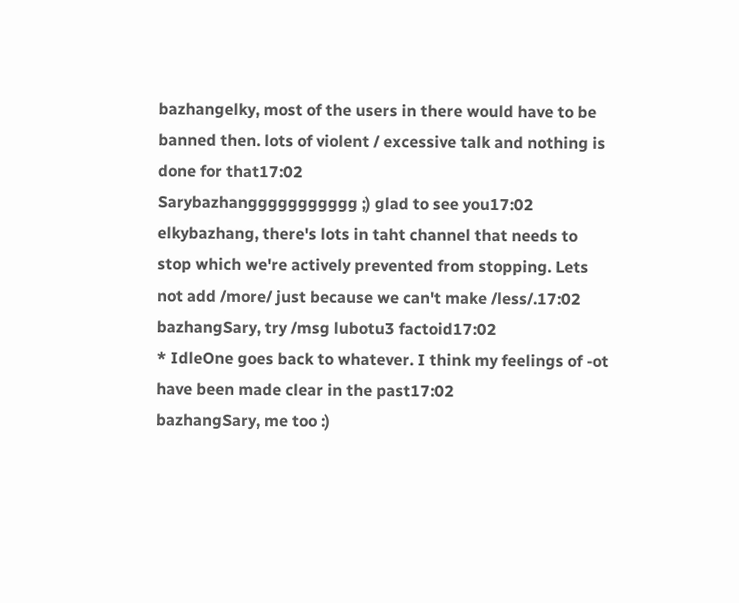bazhangelky, most of the users in there would have to be banned then. lots of violent / excessive talk and nothing is done for that17:02
Sarybazhanggggggggggg ;) glad to see you17:02
elkybazhang, there's lots in taht channel that needs to stop which we're actively prevented from stopping. Lets not add /more/ just because we can't make /less/.17:02
bazhangSary, try /msg lubotu3 factoid17:02
* IdleOne goes back to whatever. I think my feelings of -ot have been made clear in the past17:02
bazhangSary, me too :)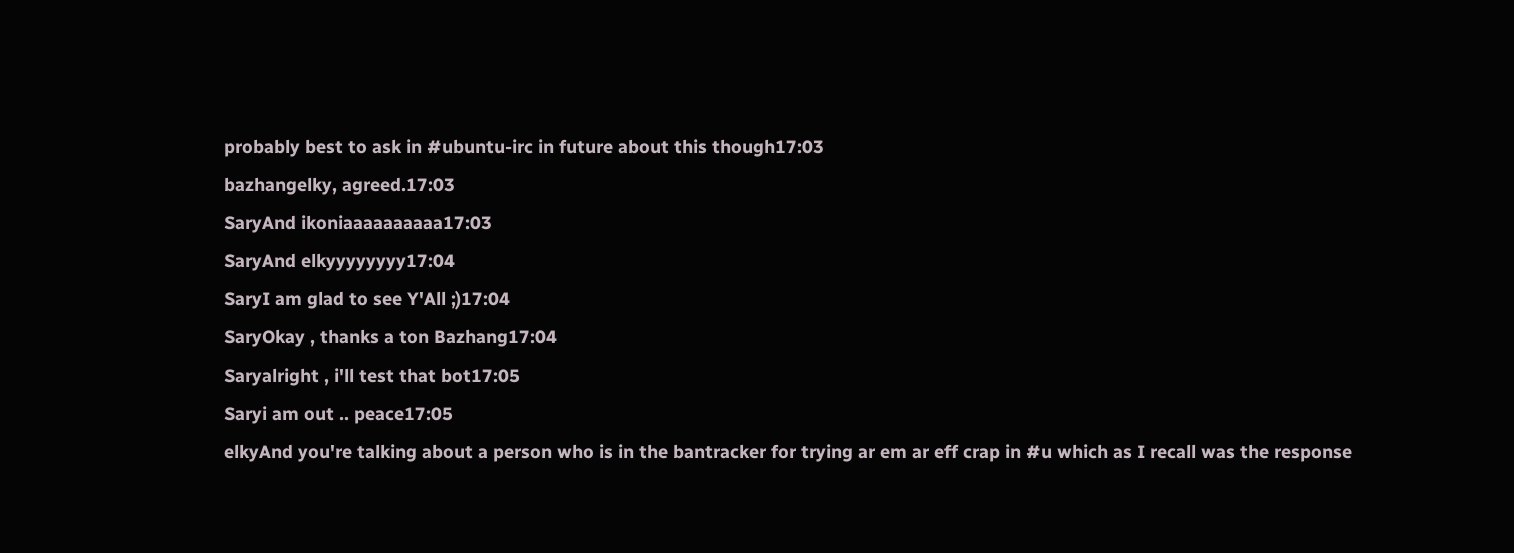probably best to ask in #ubuntu-irc in future about this though17:03
bazhangelky, agreed.17:03
SaryAnd ikoniaaaaaaaaaa17:03
SaryAnd elkyyyyyyyy17:04
SaryI am glad to see Y'All ;)17:04
SaryOkay , thanks a ton Bazhang17:04
Saryalright , i'll test that bot17:05
Saryi am out .. peace17:05
elkyAnd you're talking about a person who is in the bantracker for trying ar em ar eff crap in #u which as I recall was the response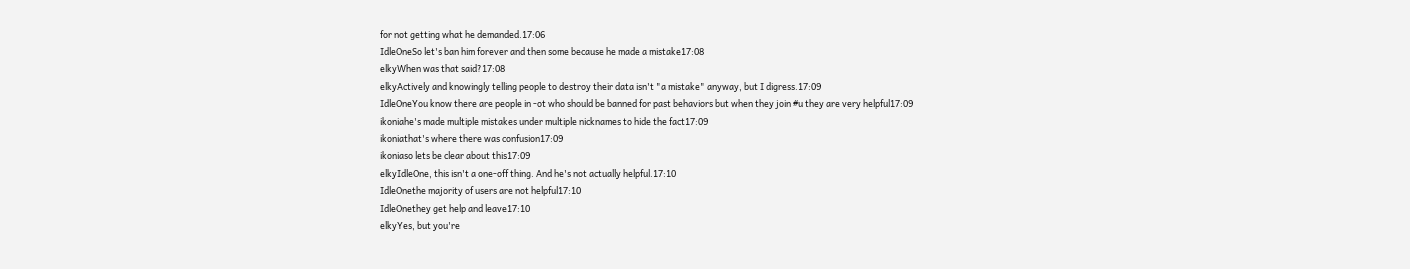for not getting what he demanded.17:06
IdleOneSo let's ban him forever and then some because he made a mistake17:08
elkyWhen was that said?17:08
elkyActively and knowingly telling people to destroy their data isn't "a mistake" anyway, but I digress.17:09
IdleOneYou know there are people in -ot who should be banned for past behaviors but when they join #u they are very helpful17:09
ikoniahe's made multiple mistakes under multiple nicknames to hide the fact17:09
ikoniathat's where there was confusion17:09
ikoniaso lets be clear about this17:09
elkyIdleOne, this isn't a one-off thing. And he's not actually helpful.17:10
IdleOnethe majority of users are not helpful17:10
IdleOnethey get help and leave17:10
elkyYes, but you're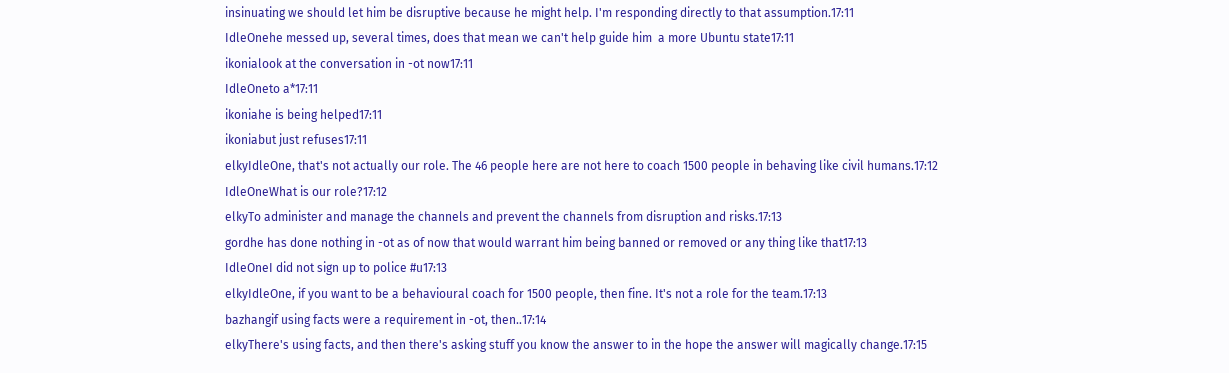insinuating we should let him be disruptive because he might help. I'm responding directly to that assumption.17:11
IdleOnehe messed up, several times, does that mean we can't help guide him  a more Ubuntu state17:11
ikonialook at the conversation in -ot now17:11
IdleOneto a*17:11
ikoniahe is being helped17:11
ikoniabut just refuses17:11
elkyIdleOne, that's not actually our role. The 46 people here are not here to coach 1500 people in behaving like civil humans.17:12
IdleOneWhat is our role?17:12
elkyTo administer and manage the channels and prevent the channels from disruption and risks.17:13
gordhe has done nothing in -ot as of now that would warrant him being banned or removed or any thing like that17:13
IdleOneI did not sign up to police #u17:13
elkyIdleOne, if you want to be a behavioural coach for 1500 people, then fine. It's not a role for the team.17:13
bazhangif using facts were a requirement in -ot, then..17:14
elkyThere's using facts, and then there's asking stuff you know the answer to in the hope the answer will magically change.17:15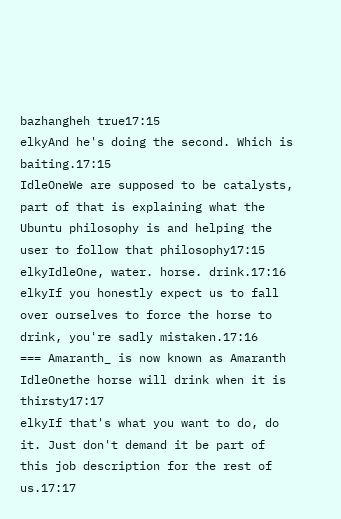bazhangheh true17:15
elkyAnd he's doing the second. Which is baiting.17:15
IdleOneWe are supposed to be catalysts, part of that is explaining what the Ubuntu philosophy is and helping the user to follow that philosophy17:15
elkyIdleOne, water. horse. drink.17:16
elkyIf you honestly expect us to fall over ourselves to force the horse to drink, you're sadly mistaken.17:16
=== Amaranth_ is now known as Amaranth
IdleOnethe horse will drink when it is thirsty17:17
elkyIf that's what you want to do, do it. Just don't demand it be part of this job description for the rest of us.17:17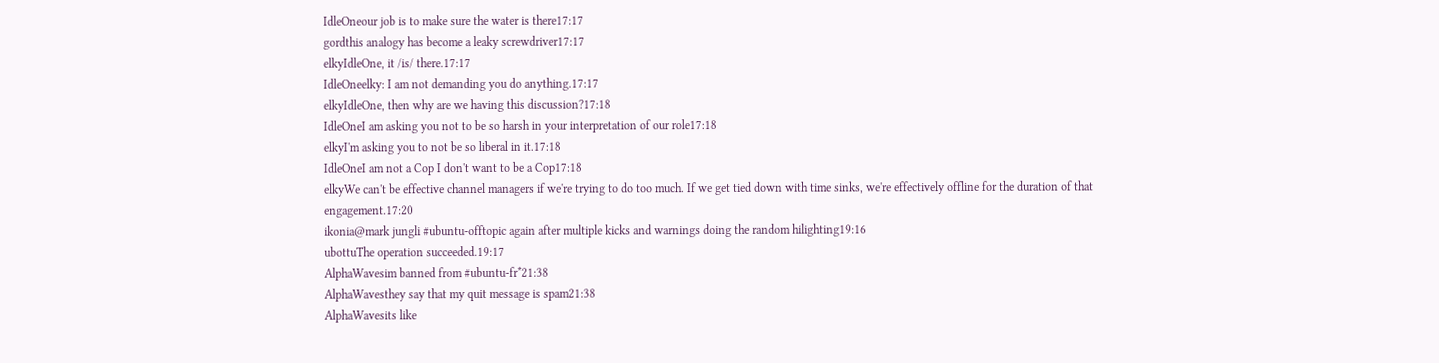IdleOneour job is to make sure the water is there17:17
gordthis analogy has become a leaky screwdriver17:17
elkyIdleOne, it /is/ there.17:17
IdleOneelky: I am not demanding you do anything.17:17
elkyIdleOne, then why are we having this discussion?17:18
IdleOneI am asking you not to be so harsh in your interpretation of our role17:18
elkyI'm asking you to not be so liberal in it.17:18
IdleOneI am not a Cop I don't want to be a Cop17:18
elkyWe can't be effective channel managers if we're trying to do too much. If we get tied down with time sinks, we're effectively offline for the duration of that engagement.17:20
ikonia@mark jungli #ubuntu-offtopic again after multiple kicks and warnings doing the random hilighting19:16
ubottuThe operation succeeded.19:17
AlphaWavesim banned from #ubuntu-fr*21:38
AlphaWavesthey say that my quit message is spam21:38
AlphaWavesits like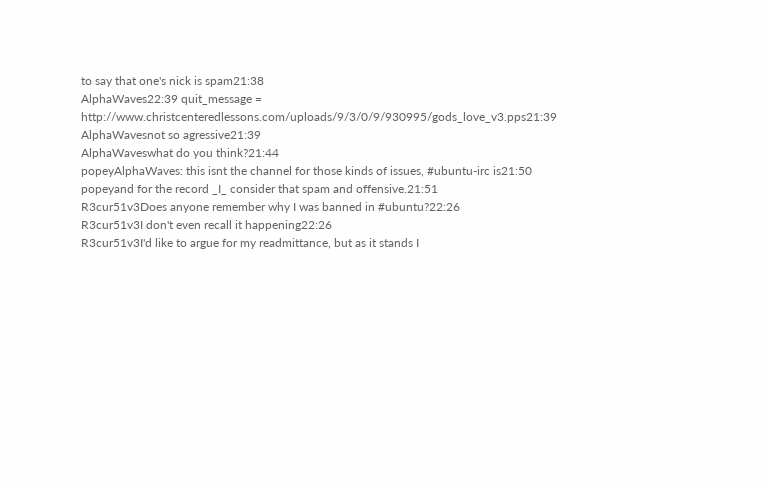to say that one's nick is spam21:38
AlphaWaves22:39 quit_message = http://www.christcenteredlessons.com/uploads/9/3/0/9/930995/gods_love_v3.pps21:39
AlphaWavesnot so agressive21:39
AlphaWaveswhat do you think?21:44
popeyAlphaWaves: this isnt the channel for those kinds of issues, #ubuntu-irc is21:50
popeyand for the record _I_ consider that spam and offensive.21:51
R3cur51v3Does anyone remember why I was banned in #ubuntu?22:26
R3cur51v3I don't even recall it happening22:26
R3cur51v3I'd like to argue for my readmittance, but as it stands I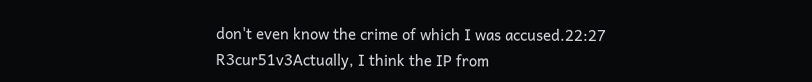don't even know the crime of which I was accused.22:27
R3cur51v3Actually, I think the IP from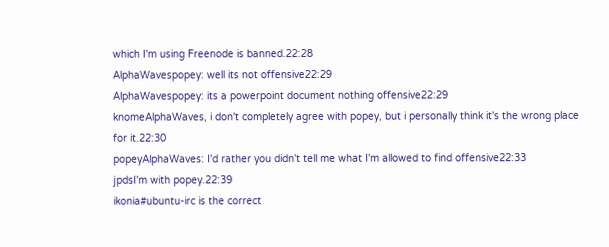which I'm using Freenode is banned.22:28
AlphaWavespopey: well its not offensive22:29
AlphaWavespopey: its a powerpoint document nothing offensive22:29
knomeAlphaWaves, i don't completely agree with popey, but i personally think it's the wrong place for it.22:30
popeyAlphaWaves: I'd rather you didn't tell me what I'm allowed to find offensive22:33
jpdsI'm with popey.22:39
ikonia#ubuntu-irc is the correct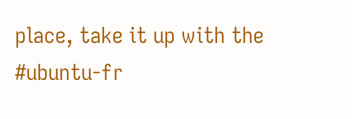place, take it up with the #ubuntu-fr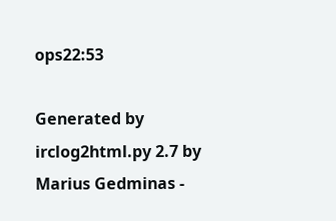ops22:53

Generated by irclog2html.py 2.7 by Marius Gedminas -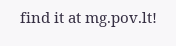find it at mg.pov.lt!